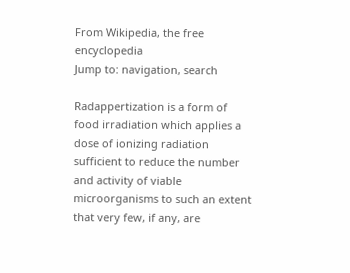From Wikipedia, the free encyclopedia
Jump to: navigation, search

Radappertization is a form of food irradiation which applies a dose of ionizing radiation sufficient to reduce the number and activity of viable microorganisms to such an extent that very few, if any, are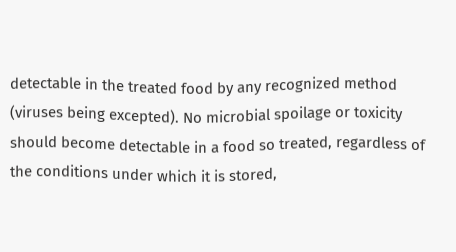detectable in the treated food by any recognized method (viruses being excepted). No microbial spoilage or toxicity should become detectable in a food so treated, regardless of the conditions under which it is stored,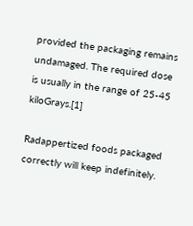provided the packaging remains undamaged. The required dose is usually in the range of 25-45 kiloGrays.[1]

Radappertized foods packaged correctly will keep indefinitely.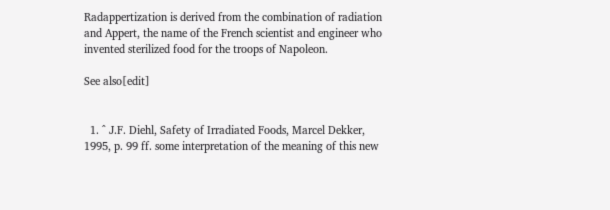Radappertization is derived from the combination of radiation and Appert, the name of the French scientist and engineer who invented sterilized food for the troops of Napoleon.

See also[edit]


  1. ^ J.F. Diehl, Safety of Irradiated Foods, Marcel Dekker, 1995, p. 99 ff. some interpretation of the meaning of this new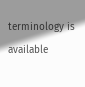terminology is available